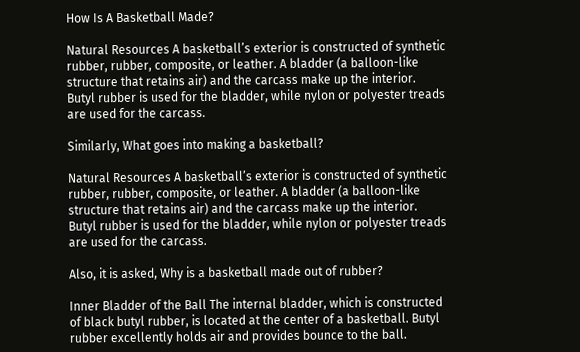How Is A Basketball Made?

Natural Resources A basketball’s exterior is constructed of synthetic rubber, rubber, composite, or leather. A bladder (a balloon-like structure that retains air) and the carcass make up the interior. Butyl rubber is used for the bladder, while nylon or polyester treads are used for the carcass.

Similarly, What goes into making a basketball?

Natural Resources A basketball’s exterior is constructed of synthetic rubber, rubber, composite, or leather. A bladder (a balloon-like structure that retains air) and the carcass make up the interior. Butyl rubber is used for the bladder, while nylon or polyester treads are used for the carcass.

Also, it is asked, Why is a basketball made out of rubber?

Inner Bladder of the Ball The internal bladder, which is constructed of black butyl rubber, is located at the center of a basketball. Butyl rubber excellently holds air and provides bounce to the ball.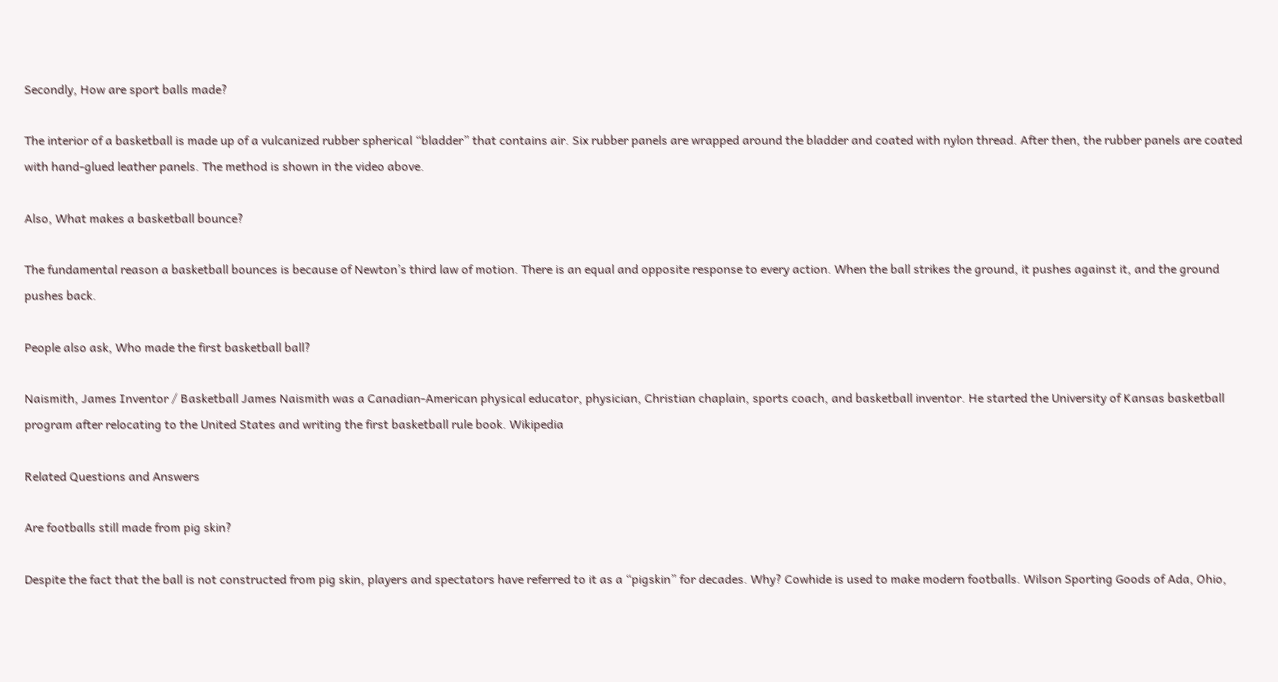Secondly, How are sport balls made?

The interior of a basketball is made up of a vulcanized rubber spherical “bladder” that contains air. Six rubber panels are wrapped around the bladder and coated with nylon thread. After then, the rubber panels are coated with hand-glued leather panels. The method is shown in the video above.

Also, What makes a basketball bounce?

The fundamental reason a basketball bounces is because of Newton’s third law of motion. There is an equal and opposite response to every action. When the ball strikes the ground, it pushes against it, and the ground pushes back.

People also ask, Who made the first basketball ball?

Naismith, James Inventor / Basketball James Naismith was a Canadian-American physical educator, physician, Christian chaplain, sports coach, and basketball inventor. He started the University of Kansas basketball program after relocating to the United States and writing the first basketball rule book. Wikipedia

Related Questions and Answers

Are footballs still made from pig skin?

Despite the fact that the ball is not constructed from pig skin, players and spectators have referred to it as a “pigskin” for decades. Why? Cowhide is used to make modern footballs. Wilson Sporting Goods of Ada, Ohio,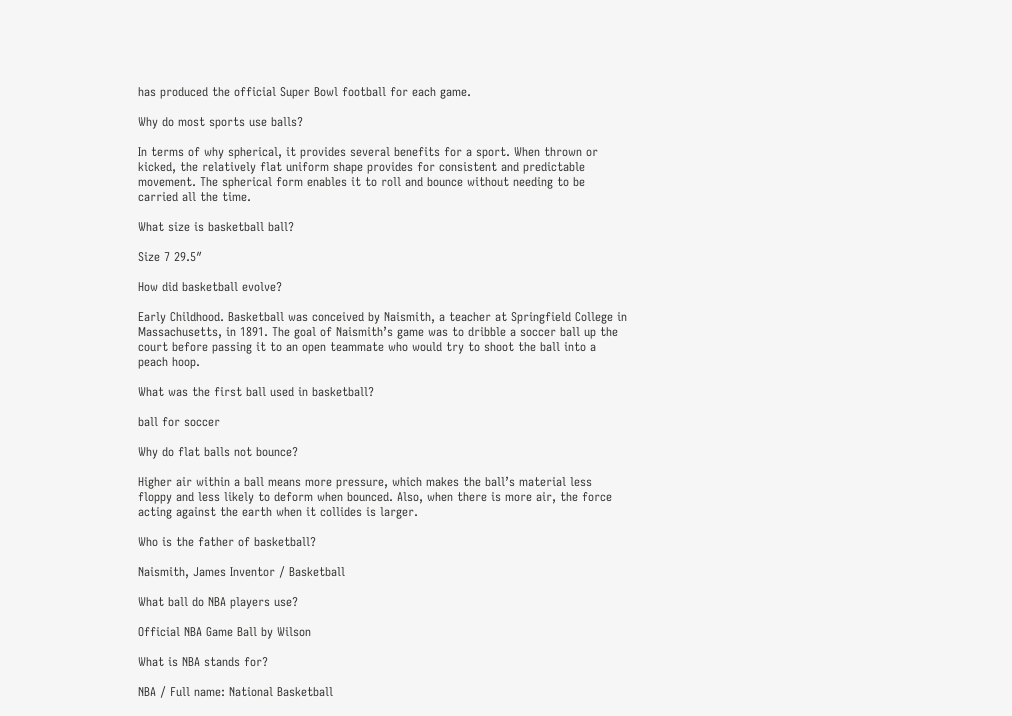has produced the official Super Bowl football for each game.

Why do most sports use balls?

In terms of why spherical, it provides several benefits for a sport. When thrown or kicked, the relatively flat uniform shape provides for consistent and predictable movement. The spherical form enables it to roll and bounce without needing to be carried all the time.

What size is basketball ball?

Size 7 29.5″

How did basketball evolve?

Early Childhood. Basketball was conceived by Naismith, a teacher at Springfield College in Massachusetts, in 1891. The goal of Naismith’s game was to dribble a soccer ball up the court before passing it to an open teammate who would try to shoot the ball into a peach hoop.

What was the first ball used in basketball?

ball for soccer

Why do flat balls not bounce?

Higher air within a ball means more pressure, which makes the ball’s material less floppy and less likely to deform when bounced. Also, when there is more air, the force acting against the earth when it collides is larger.

Who is the father of basketball?

Naismith, James Inventor / Basketball

What ball do NBA players use?

Official NBA Game Ball by Wilson

What is NBA stands for?

NBA / Full name: National Basketball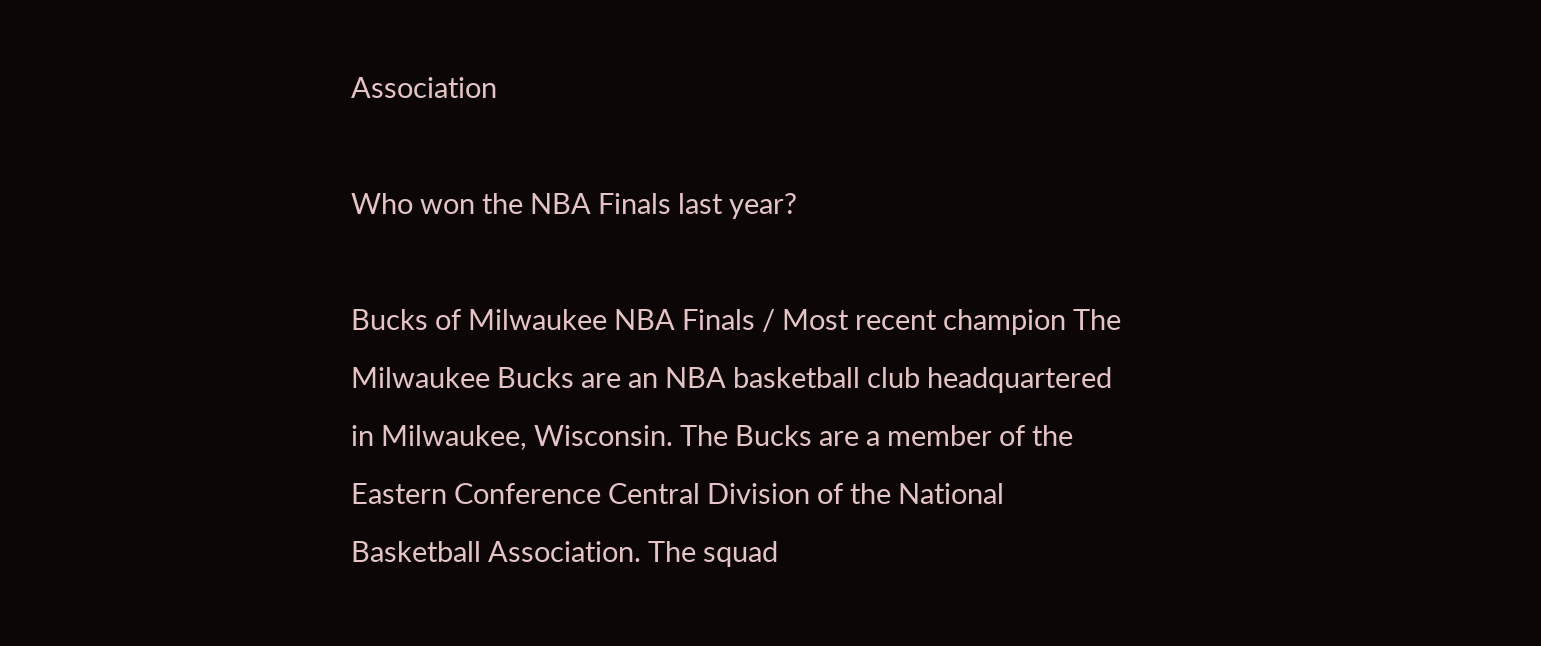Association

Who won the NBA Finals last year?

Bucks of Milwaukee NBA Finals / Most recent champion The Milwaukee Bucks are an NBA basketball club headquartered in Milwaukee, Wisconsin. The Bucks are a member of the Eastern Conference Central Division of the National Basketball Association. The squad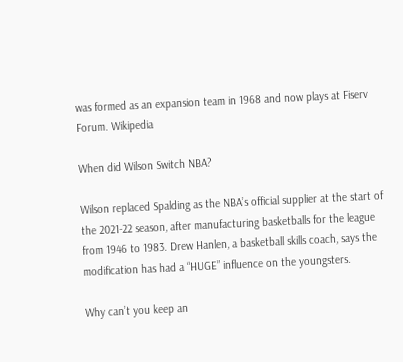was formed as an expansion team in 1968 and now plays at Fiserv Forum. Wikipedia

When did Wilson Switch NBA?

Wilson replaced Spalding as the NBA’s official supplier at the start of the 2021-22 season, after manufacturing basketballs for the league from 1946 to 1983. Drew Hanlen, a basketball skills coach, says the modification has had a “HUGE” influence on the youngsters.

Why can’t you keep an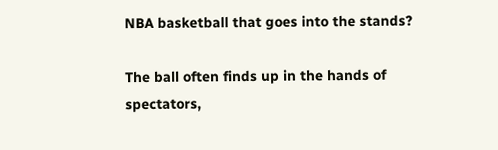NBA basketball that goes into the stands?

The ball often finds up in the hands of spectators,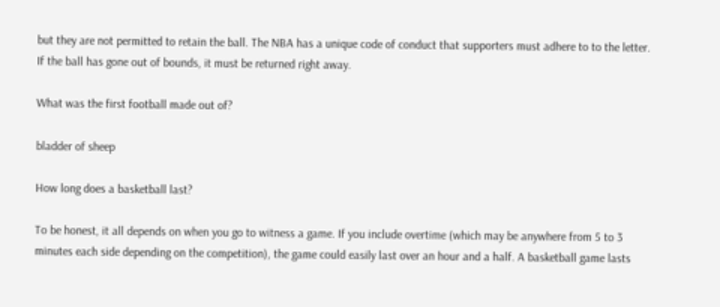but they are not permitted to retain the ball. The NBA has a unique code of conduct that supporters must adhere to to the letter. If the ball has gone out of bounds, it must be returned right away.

What was the first football made out of?

bladder of sheep

How long does a basketball last?

To be honest, it all depends on when you go to witness a game. If you include overtime (which may be anywhere from 5 to 3 minutes each side depending on the competition), the game could easily last over an hour and a half. A basketball game lasts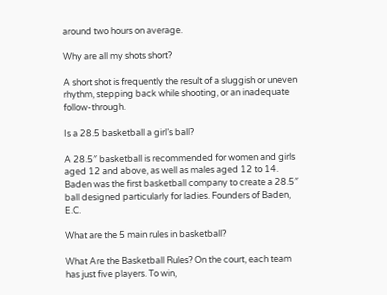around two hours on average.

Why are all my shots short?

A short shot is frequently the result of a sluggish or uneven rhythm, stepping back while shooting, or an inadequate follow-through.

Is a 28.5 basketball a girl’s ball?

A 28.5″ basketball is recommended for women and girls aged 12 and above, as well as males aged 12 to 14. Baden was the first basketball company to create a 28.5″ ball designed particularly for ladies. Founders of Baden, E.C.

What are the 5 main rules in basketball?

What Are the Basketball Rules? On the court, each team has just five players. To win,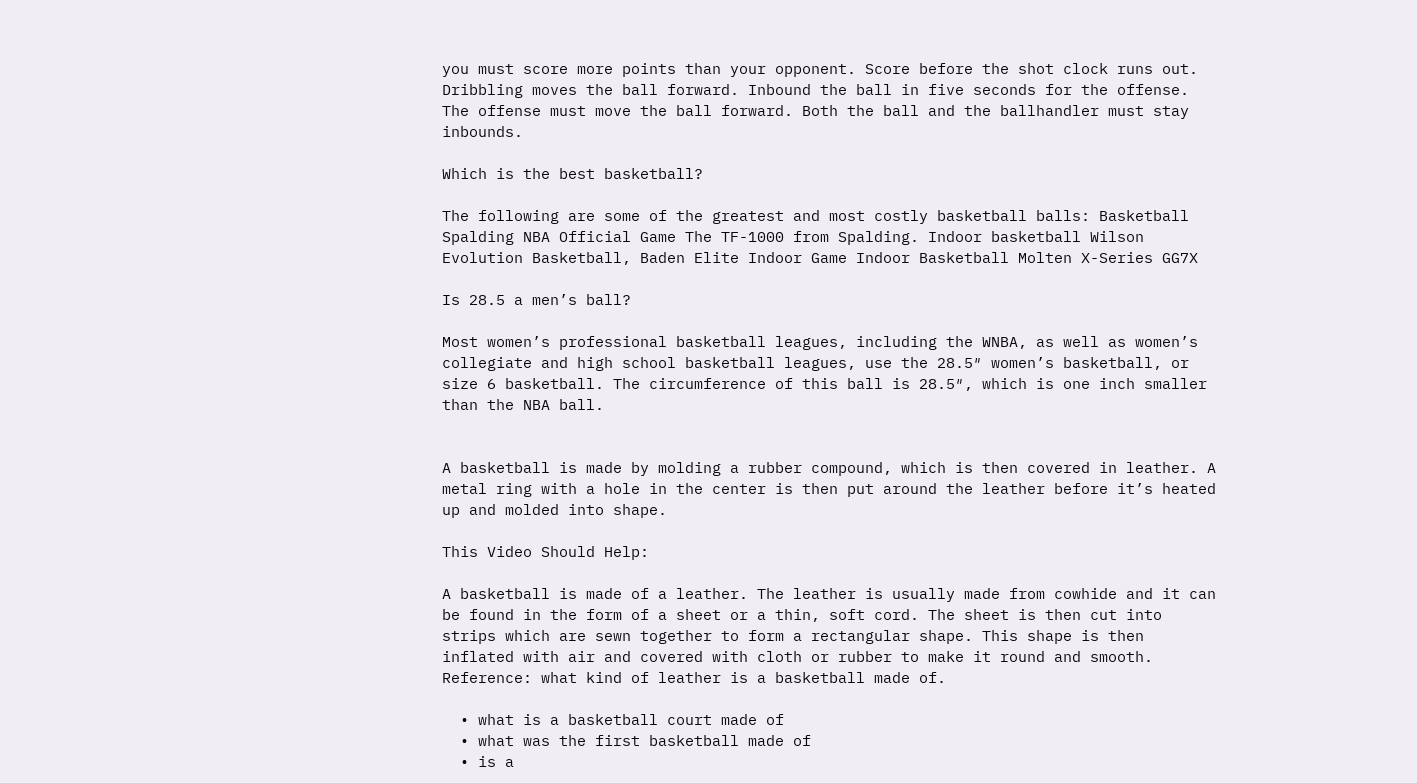you must score more points than your opponent. Score before the shot clock runs out. Dribbling moves the ball forward. Inbound the ball in five seconds for the offense. The offense must move the ball forward. Both the ball and the ballhandler must stay inbounds.

Which is the best basketball?

The following are some of the greatest and most costly basketball balls: Basketball Spalding NBA Official Game The TF-1000 from Spalding. Indoor basketball Wilson Evolution Basketball, Baden Elite Indoor Game Indoor Basketball Molten X-Series GG7X

Is 28.5 a men’s ball?

Most women’s professional basketball leagues, including the WNBA, as well as women’s collegiate and high school basketball leagues, use the 28.5″ women’s basketball, or size 6 basketball. The circumference of this ball is 28.5″, which is one inch smaller than the NBA ball.


A basketball is made by molding a rubber compound, which is then covered in leather. A metal ring with a hole in the center is then put around the leather before it’s heated up and molded into shape.

This Video Should Help:

A basketball is made of a leather. The leather is usually made from cowhide and it can be found in the form of a sheet or a thin, soft cord. The sheet is then cut into strips which are sewn together to form a rectangular shape. This shape is then inflated with air and covered with cloth or rubber to make it round and smooth. Reference: what kind of leather is a basketball made of.

  • what is a basketball court made of
  • what was the first basketball made of
  • is a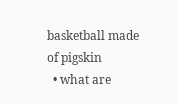basketball made of pigskin
  • what are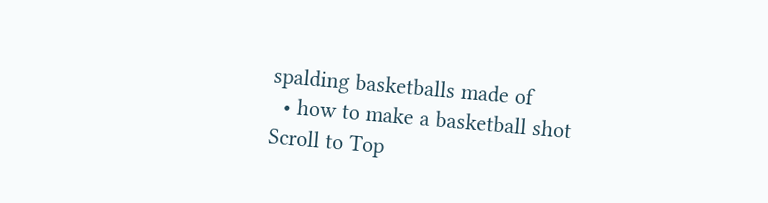spalding basketballs made of
  • how to make a basketball shot
Scroll to Top